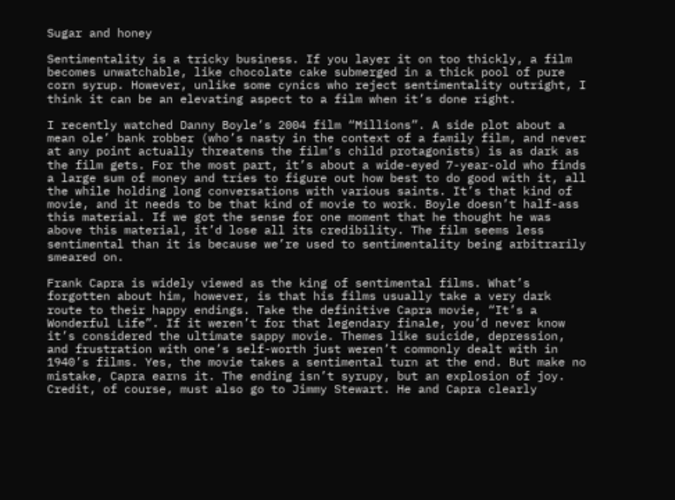Sugar and honey

Sentimentality is a tricky business. If you layer it on too thickly, a film becomes unwatchable, like chocolate cake submerged in a thick pool of pure corn syrup. However, unlike some cynics who reject sentimentality outright, I think it can be an elevating aspect to a film when it’s done right.

I recently watched Danny Boyle’s 2004 film “Millions”. A side plot about a mean ole’ bank robber (who’s nasty in the context of a family film, and never at any point actually threatens the film’s child protagonists) is as dark as the film gets. For the most part, it’s about a wide-eyed 7-year-old who finds a large sum of money and tries to figure out how best to do good with it, all the while holding long conversations with various saints. It’s that kind of movie, and it needs to be that kind of movie to work. Boyle doesn’t half-ass this material. If we got the sense for one moment that he thought he was above this material, it’d lose all its credibility. The film seems less sentimental than it is because we’re used to sentimentality being arbitrarily smeared on.

Frank Capra is widely viewed as the king of sentimental films. What’s forgotten about him, however, is that his films usually take a very dark route to their happy endings. Take the definitive Capra movie, “It’s a Wonderful Life”. If it weren’t for that legendary finale, you’d never know it’s considered the ultimate sappy movie. Themes like suicide, depression, and frustration with one’s self-worth just weren’t commonly dealt with in 1940’s films. Yes, the movie takes a sentimental turn at the end. But make no mistake, Capra earns it. The ending isn’t syrupy, but an explosion of joy. Credit, of course, must also go to Jimmy Stewart. He and Capra clearly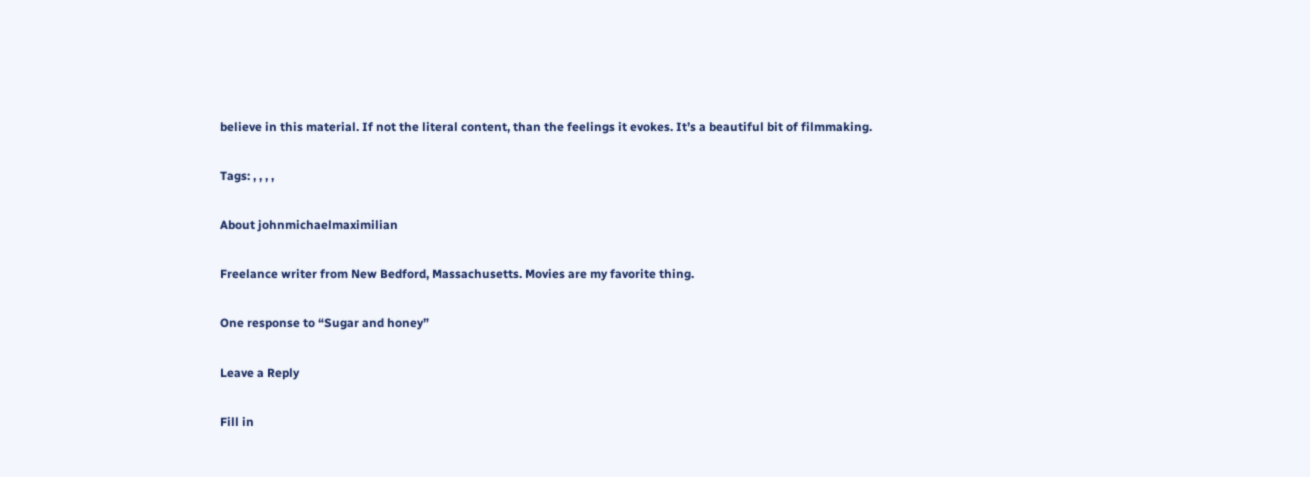believe in this material. If not the literal content, than the feelings it evokes. It’s a beautiful bit of filmmaking.

Tags: , , , ,

About johnmichaelmaximilian

Freelance writer from New Bedford, Massachusetts. Movies are my favorite thing.

One response to “Sugar and honey”

Leave a Reply

Fill in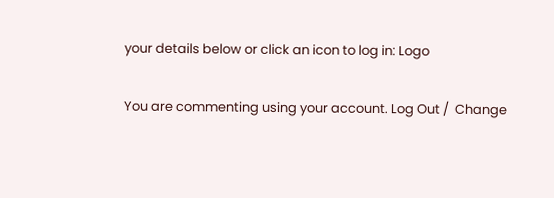your details below or click an icon to log in: Logo

You are commenting using your account. Log Out /  Change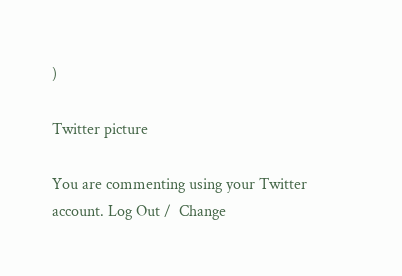)

Twitter picture

You are commenting using your Twitter account. Log Out /  Change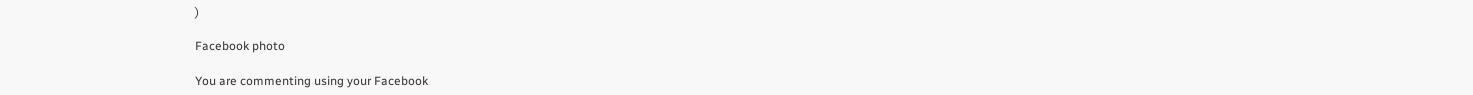)

Facebook photo

You are commenting using your Facebook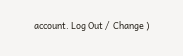account. Log Out /  Change )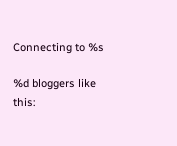Connecting to %s

%d bloggers like this: